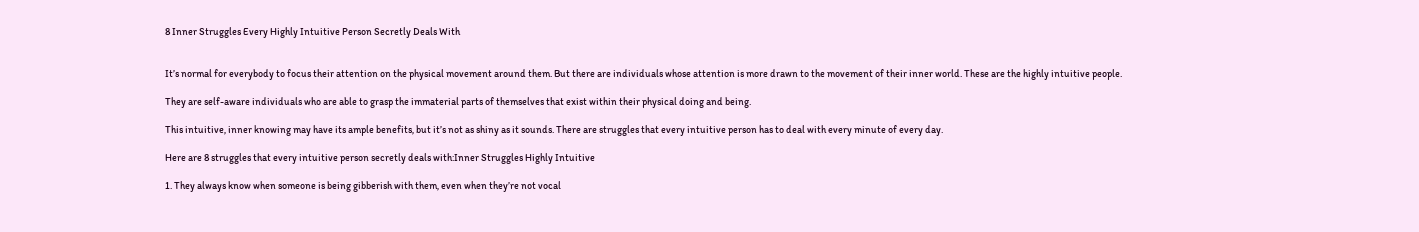8 Inner Struggles Every Highly Intuitive Person Secretly Deals With


It’s normal for everybody to focus their attention on the physical movement around them. But there are individuals whose attention is more drawn to the movement of their inner world. These are the highly intuitive people.

They are self-aware individuals who are able to grasp the immaterial parts of themselves that exist within their physical doing and being.

This intuitive, inner knowing may have its ample benefits, but it’s not as shiny as it sounds. There are struggles that every intuitive person has to deal with every minute of every day.

Here are 8 struggles that every intuitive person secretly deals with:Inner Struggles Highly Intuitive

1. They always know when someone is being gibberish with them, even when they’re not vocal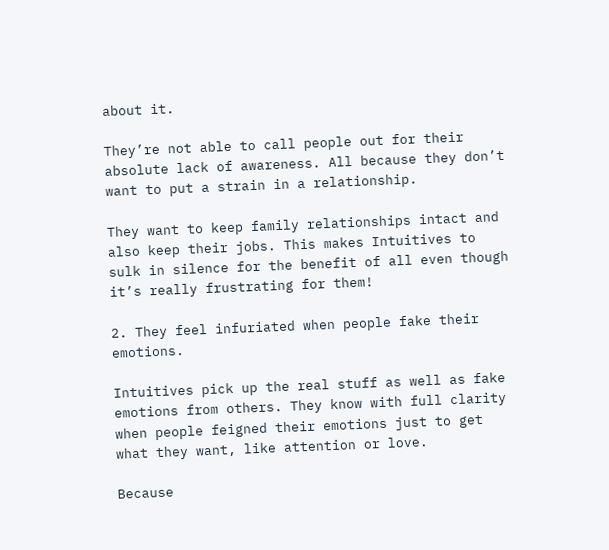about it.

They’re not able to call people out for their absolute lack of awareness. All because they don’t want to put a strain in a relationship.

They want to keep family relationships intact and also keep their jobs. This makes Intuitives to sulk in silence for the benefit of all even though it’s really frustrating for them!

2. They feel infuriated when people fake their emotions.

Intuitives pick up the real stuff as well as fake emotions from others. They know with full clarity when people feigned their emotions just to get what they want, like attention or love.

Because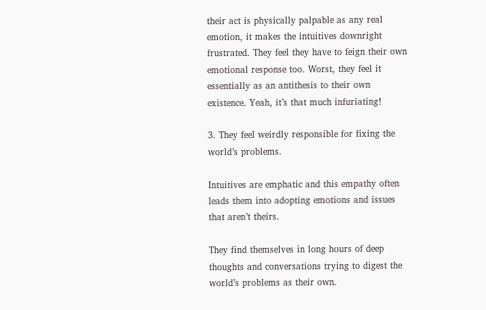their act is physically palpable as any real emotion, it makes the intuitives downright frustrated. They feel they have to feign their own emotional response too. Worst, they feel it essentially as an antithesis to their own existence. Yeah, it’s that much infuriating!

3. They feel weirdly responsible for fixing the world’s problems.

Intuitives are emphatic and this empathy often leads them into adopting emotions and issues that aren’t theirs.

They find themselves in long hours of deep thoughts and conversations trying to digest the world’s problems as their own.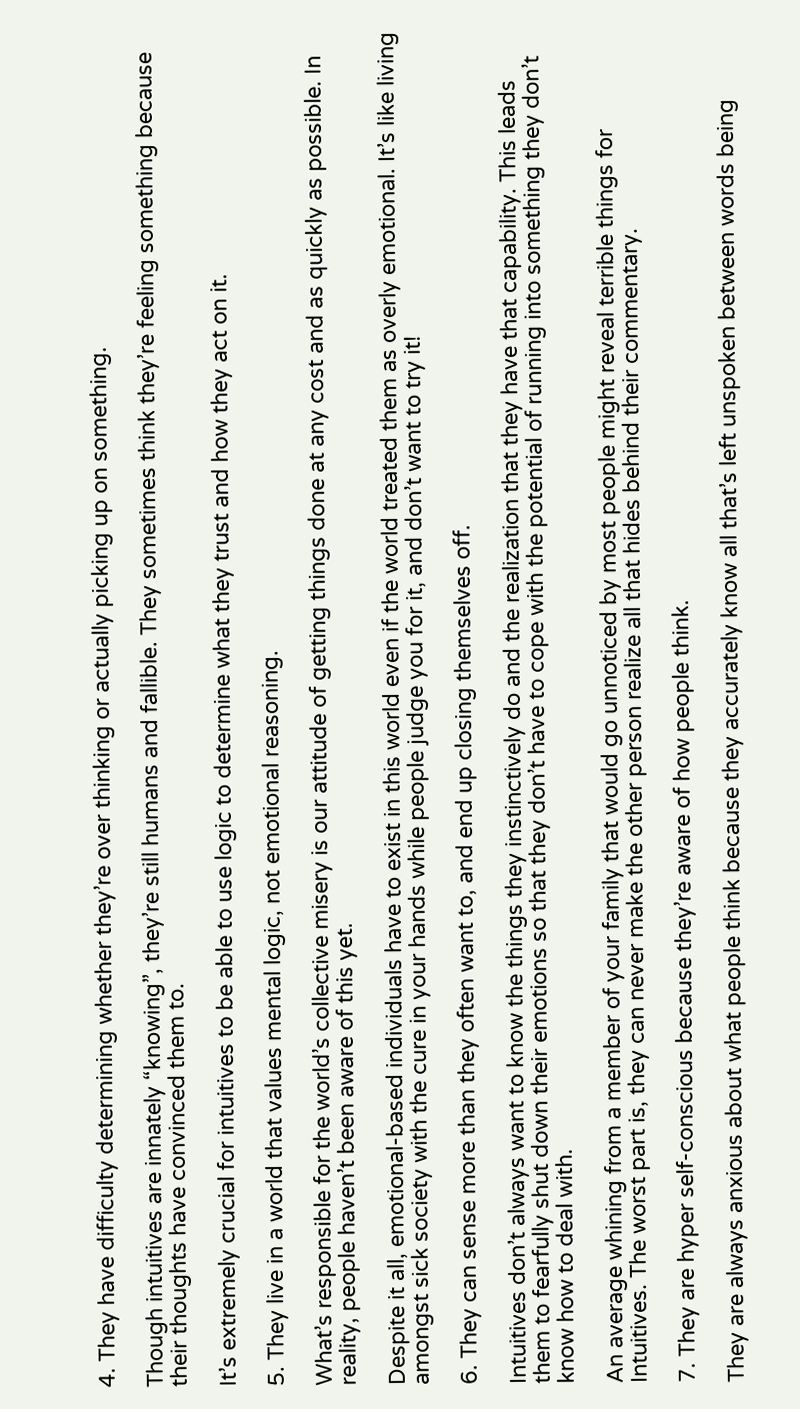4. They have difficulty determining whether they’re over thinking or actually picking up on something.

Though intuitives are innately “knowing”, they’re still humans and fallible. They sometimes think they’re feeling something because their thoughts have convinced them to.

It’s extremely crucial for intuitives to be able to use logic to determine what they trust and how they act on it.

5. They live in a world that values mental logic, not emotional reasoning.

What’s responsible for the world’s collective misery is our attitude of getting things done at any cost and as quickly as possible. In reality, people haven’t been aware of this yet.

Despite it all, emotional-based individuals have to exist in this world even if the world treated them as overly emotional. It’s like living amongst sick society with the cure in your hands while people judge you for it, and don’t want to try it!

6. They can sense more than they often want to, and end up closing themselves off.

Intuitives don’t always want to know the things they instinctively do and the realization that they have that capability. This leads them to fearfully shut down their emotions so that they don’t have to cope with the potential of running into something they don’t know how to deal with.

An average whining from a member of your family that would go unnoticed by most people might reveal terrible things for Intuitives. The worst part is, they can never make the other person realize all that hides behind their commentary.

7. They are hyper self-conscious because they’re aware of how people think.

They are always anxious about what people think because they accurately know all that’s left unspoken between words being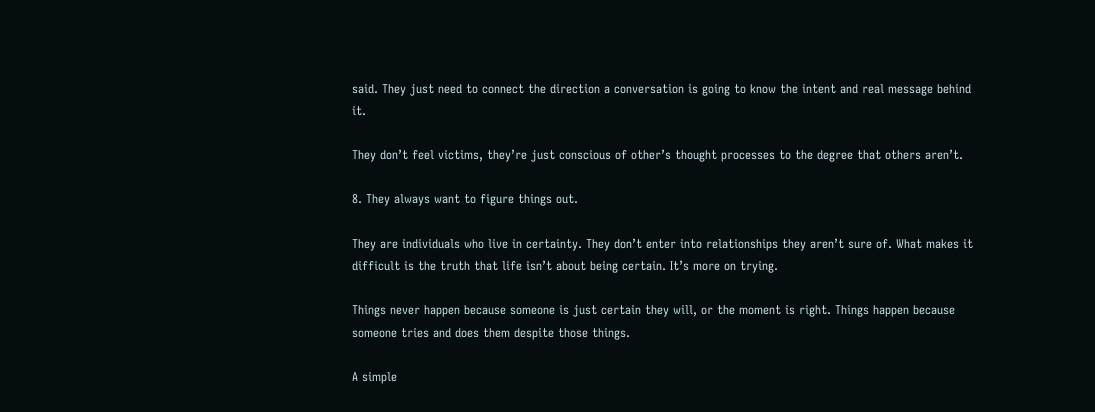said. They just need to connect the direction a conversation is going to know the intent and real message behind it.

They don’t feel victims, they’re just conscious of other’s thought processes to the degree that others aren’t.

8. They always want to figure things out.

They are individuals who live in certainty. They don’t enter into relationships they aren’t sure of. What makes it difficult is the truth that life isn’t about being certain. It’s more on trying.

Things never happen because someone is just certain they will, or the moment is right. Things happen because someone tries and does them despite those things.

A simple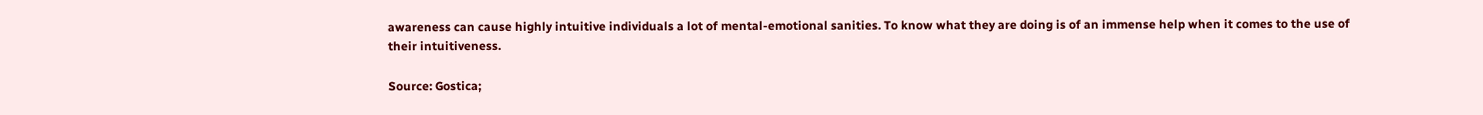awareness can cause highly intuitive individuals a lot of mental-emotional sanities. To know what they are doing is of an immense help when it comes to the use of their intuitiveness.

Source: Gostica;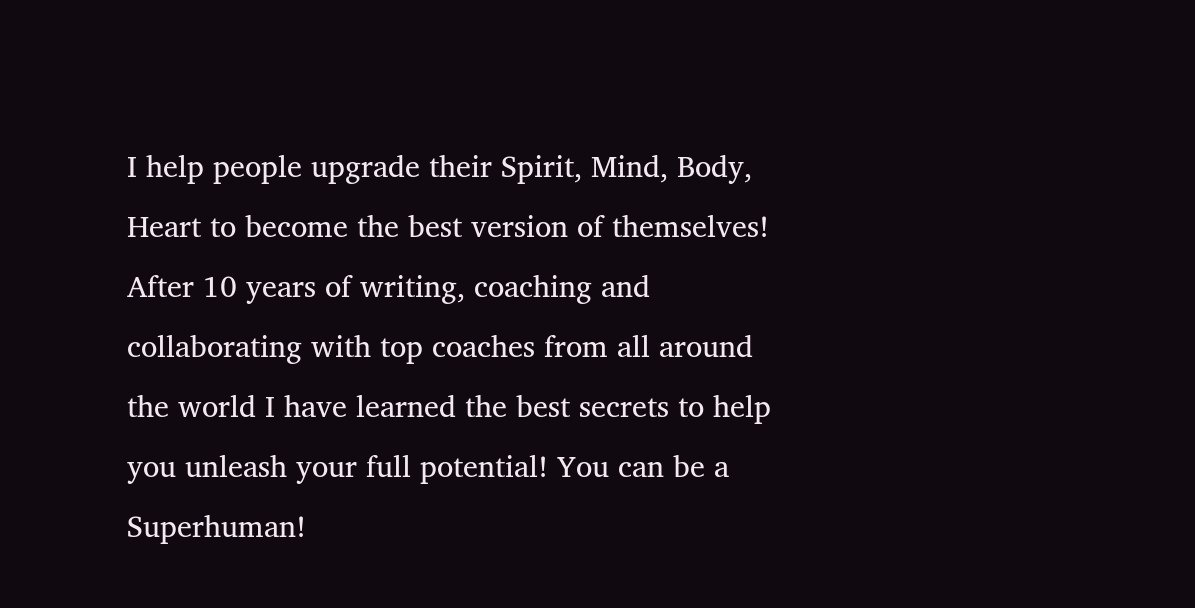I help people upgrade their Spirit, Mind, Body, Heart to become the best version of themselves! After 10 years of writing, coaching and collaborating with top coaches from all around the world I have learned the best secrets to help you unleash your full potential! You can be a Superhuman!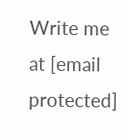Write me at [email protected]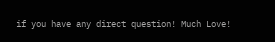if you have any direct question! Much Love!